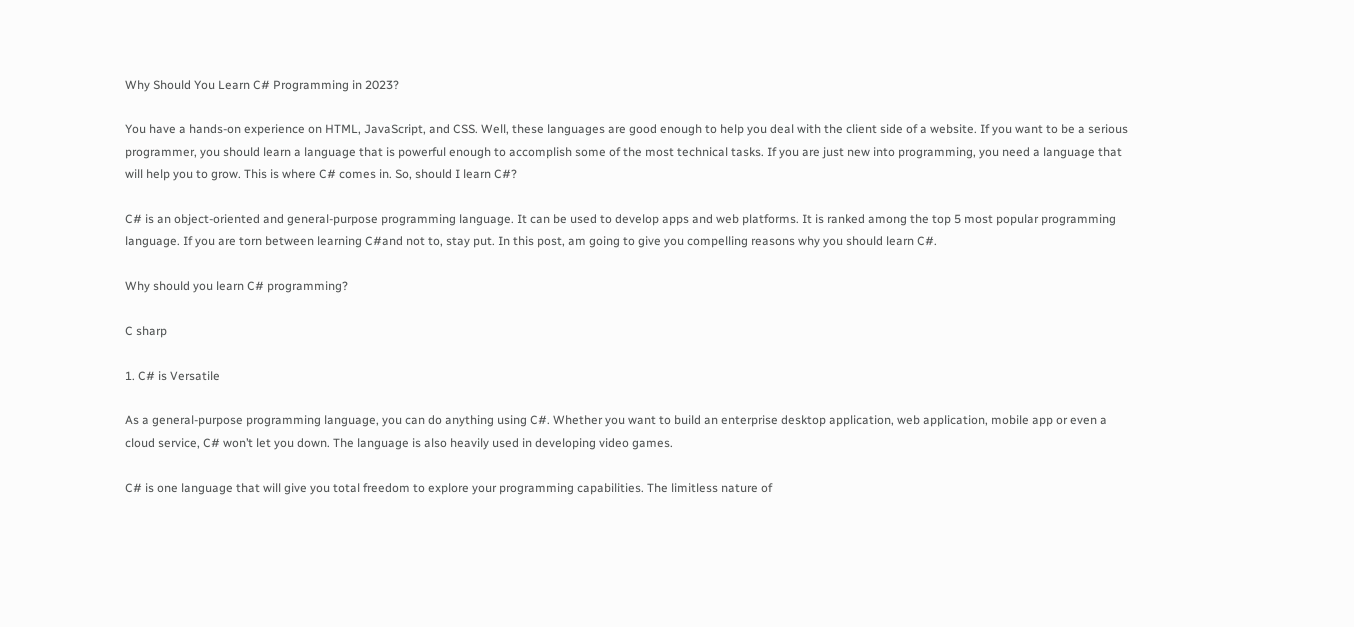Why Should You Learn C# Programming in 2023?

You have a hands-on experience on HTML, JavaScript, and CSS. Well, these languages are good enough to help you deal with the client side of a website. If you want to be a serious programmer, you should learn a language that is powerful enough to accomplish some of the most technical tasks. If you are just new into programming, you need a language that will help you to grow. This is where C# comes in. So, should I learn C#?

C# is an object-oriented and general-purpose programming language. It can be used to develop apps and web platforms. It is ranked among the top 5 most popular programming language. If you are torn between learning C#and not to, stay put. In this post, am going to give you compelling reasons why you should learn C#.

Why should you learn C# programming?

C sharp

1. C# is Versatile

As a general-purpose programming language, you can do anything using C#. Whether you want to build an enterprise desktop application, web application, mobile app or even a cloud service, C# won’t let you down. The language is also heavily used in developing video games.

C# is one language that will give you total freedom to explore your programming capabilities. The limitless nature of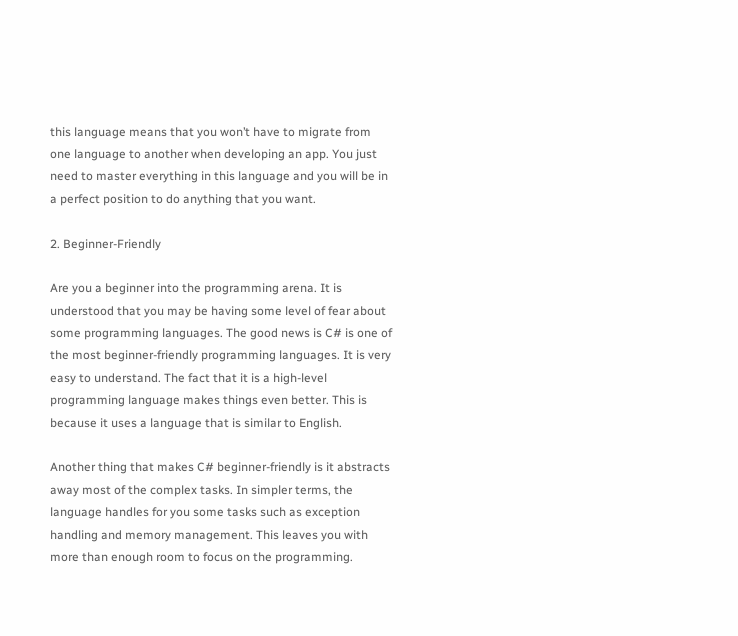this language means that you won’t have to migrate from one language to another when developing an app. You just need to master everything in this language and you will be in a perfect position to do anything that you want.

2. Beginner-Friendly

Are you a beginner into the programming arena. It is understood that you may be having some level of fear about some programming languages. The good news is C# is one of the most beginner-friendly programming languages. It is very easy to understand. The fact that it is a high-level programming language makes things even better. This is because it uses a language that is similar to English.

Another thing that makes C# beginner-friendly is it abstracts away most of the complex tasks. In simpler terms, the language handles for you some tasks such as exception handling and memory management. This leaves you with more than enough room to focus on the programming.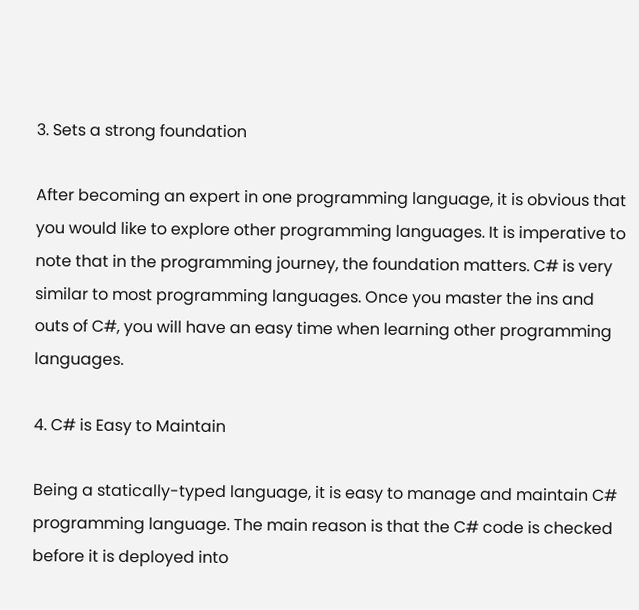3. Sets a strong foundation

After becoming an expert in one programming language, it is obvious that you would like to explore other programming languages. It is imperative to note that in the programming journey, the foundation matters. C# is very similar to most programming languages. Once you master the ins and outs of C#, you will have an easy time when learning other programming languages.

4. C# is Easy to Maintain

Being a statically-typed language, it is easy to manage and maintain C# programming language. The main reason is that the C# code is checked before it is deployed into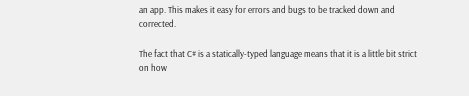an app. This makes it easy for errors and bugs to be tracked down and corrected.

The fact that C# is a statically-typed language means that it is a little bit strict on how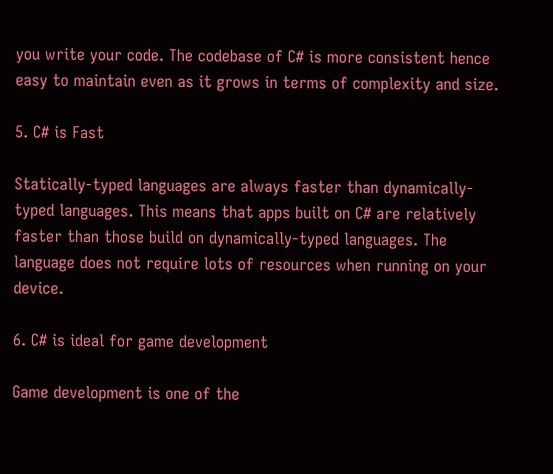you write your code. The codebase of C# is more consistent hence easy to maintain even as it grows in terms of complexity and size.

5. C# is Fast

Statically-typed languages are always faster than dynamically-typed languages. This means that apps built on C# are relatively faster than those build on dynamically-typed languages. The language does not require lots of resources when running on your device.

6. C# is ideal for game development

Game development is one of the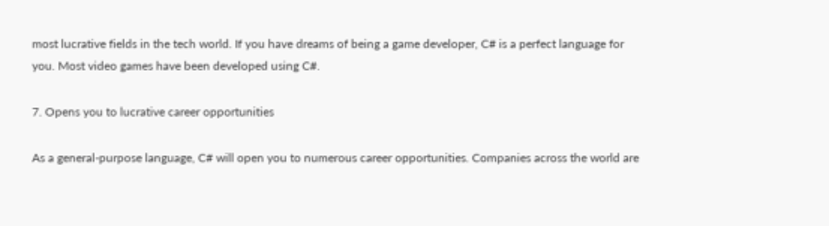most lucrative fields in the tech world. If you have dreams of being a game developer, C# is a perfect language for you. Most video games have been developed using C#.

7. Opens you to lucrative career opportunities

As a general-purpose language, C# will open you to numerous career opportunities. Companies across the world are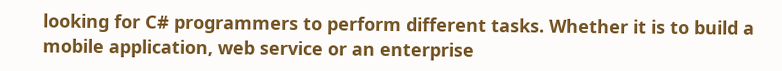looking for C# programmers to perform different tasks. Whether it is to build a mobile application, web service or an enterprise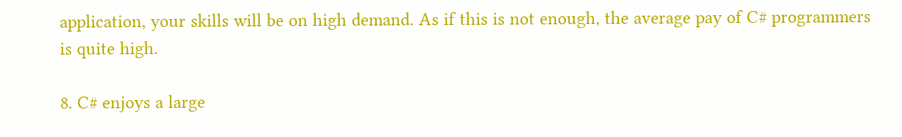application, your skills will be on high demand. As if this is not enough, the average pay of C# programmers is quite high.

8. C# enjoys a large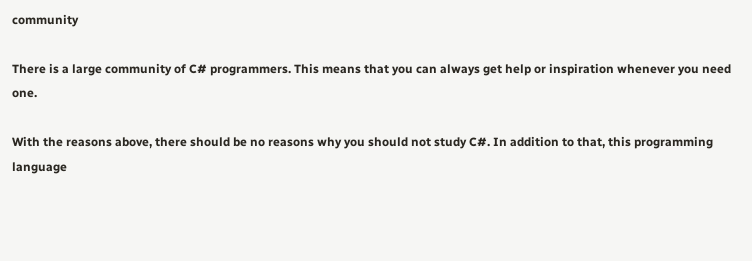community

There is a large community of C# programmers. This means that you can always get help or inspiration whenever you need one.

With the reasons above, there should be no reasons why you should not study C#. In addition to that, this programming language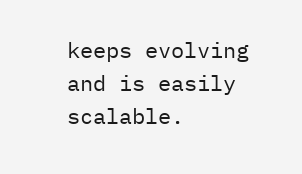keeps evolving and is easily scalable.